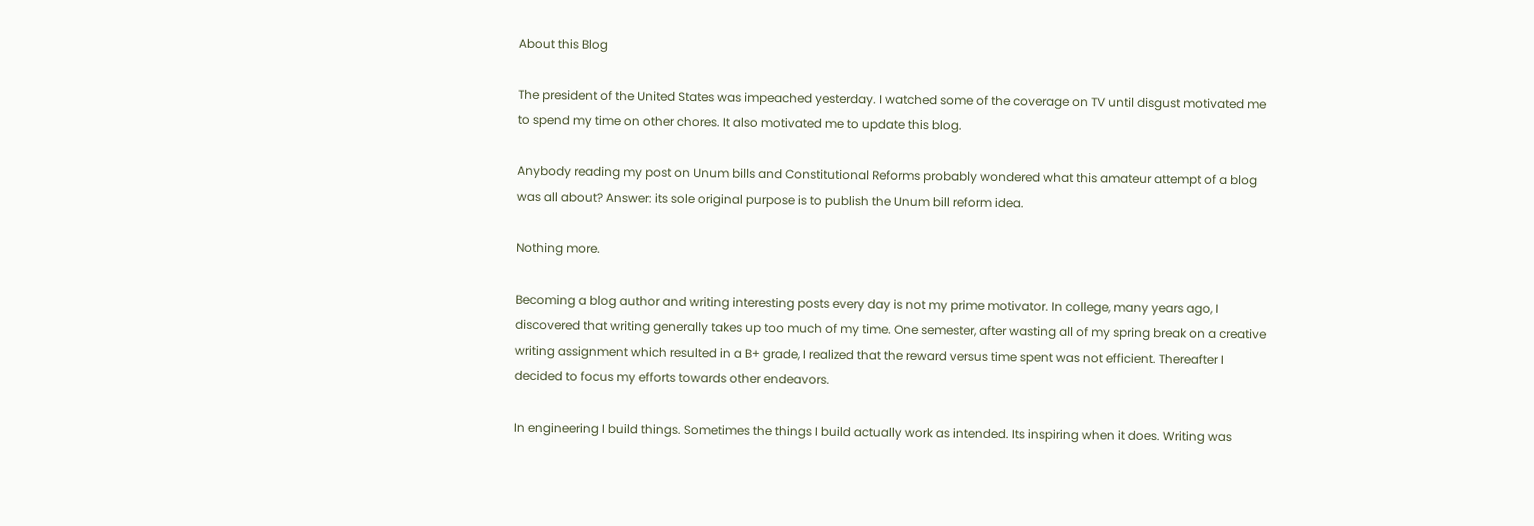About this Blog

The president of the United States was impeached yesterday. I watched some of the coverage on TV until disgust motivated me to spend my time on other chores. It also motivated me to update this blog.

Anybody reading my post on Unum bills and Constitutional Reforms probably wondered what this amateur attempt of a blog was all about? Answer: its sole original purpose is to publish the Unum bill reform idea.

Nothing more.

Becoming a blog author and writing interesting posts every day is not my prime motivator. In college, many years ago, I discovered that writing generally takes up too much of my time. One semester, after wasting all of my spring break on a creative writing assignment which resulted in a B+ grade, I realized that the reward versus time spent was not efficient. Thereafter I decided to focus my efforts towards other endeavors.

In engineering I build things. Sometimes the things I build actually work as intended. Its inspiring when it does. Writing was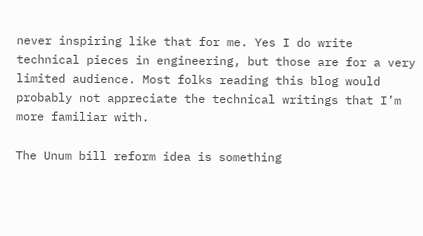never inspiring like that for me. Yes I do write technical pieces in engineering, but those are for a very limited audience. Most folks reading this blog would probably not appreciate the technical writings that I’m more familiar with.

The Unum bill reform idea is something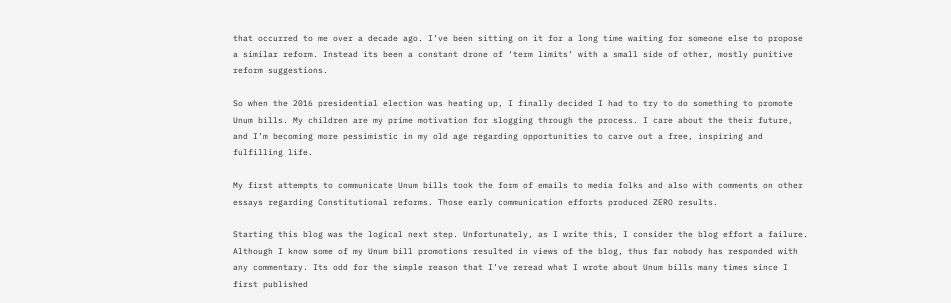that occurred to me over a decade ago. I’ve been sitting on it for a long time waiting for someone else to propose a similar reform. Instead its been a constant drone of ‘term limits’ with a small side of other, mostly punitive reform suggestions.

So when the 2016 presidential election was heating up, I finally decided I had to try to do something to promote Unum bills. My children are my prime motivation for slogging through the process. I care about the their future, and I’m becoming more pessimistic in my old age regarding opportunities to carve out a free, inspiring and fulfilling life.

My first attempts to communicate Unum bills took the form of emails to media folks and also with comments on other essays regarding Constitutional reforms. Those early communication efforts produced ZERO results.

Starting this blog was the logical next step. Unfortunately, as I write this, I consider the blog effort a failure. Although I know some of my Unum bill promotions resulted in views of the blog, thus far nobody has responded with any commentary. Its odd for the simple reason that I’ve reread what I wrote about Unum bills many times since I first published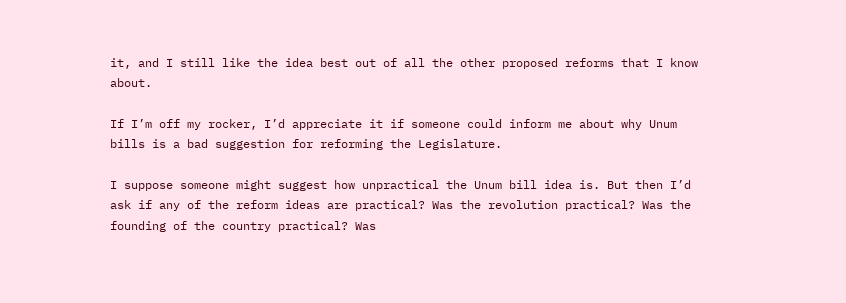it, and I still like the idea best out of all the other proposed reforms that I know about.

If I’m off my rocker, I’d appreciate it if someone could inform me about why Unum bills is a bad suggestion for reforming the Legislature.

I suppose someone might suggest how unpractical the Unum bill idea is. But then I’d ask if any of the reform ideas are practical? Was the revolution practical? Was the founding of the country practical? Was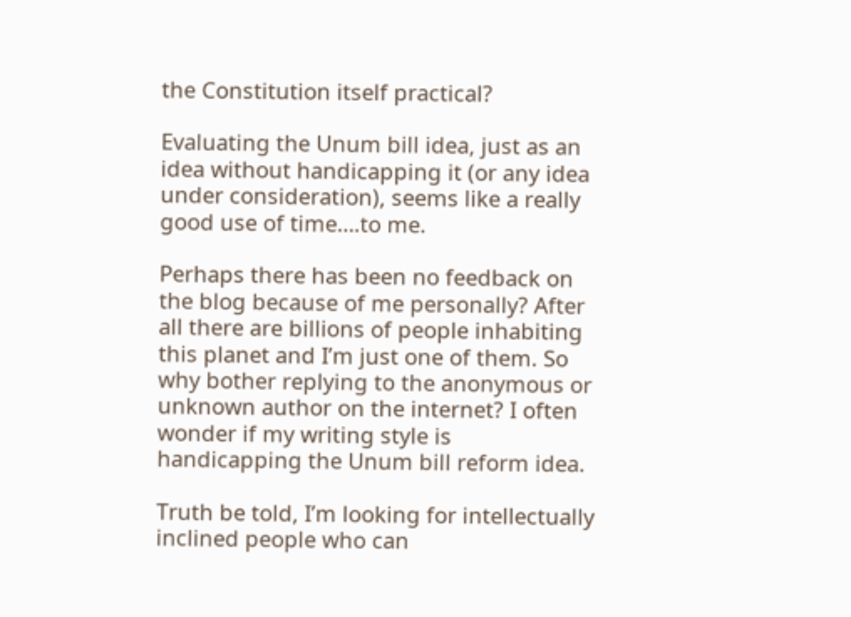the Constitution itself practical?

Evaluating the Unum bill idea, just as an idea without handicapping it (or any idea under consideration), seems like a really good use of time….to me.

Perhaps there has been no feedback on the blog because of me personally? After all there are billions of people inhabiting this planet and I’m just one of them. So why bother replying to the anonymous or unknown author on the internet? I often wonder if my writing style is handicapping the Unum bill reform idea.

Truth be told, I’m looking for intellectually inclined people who can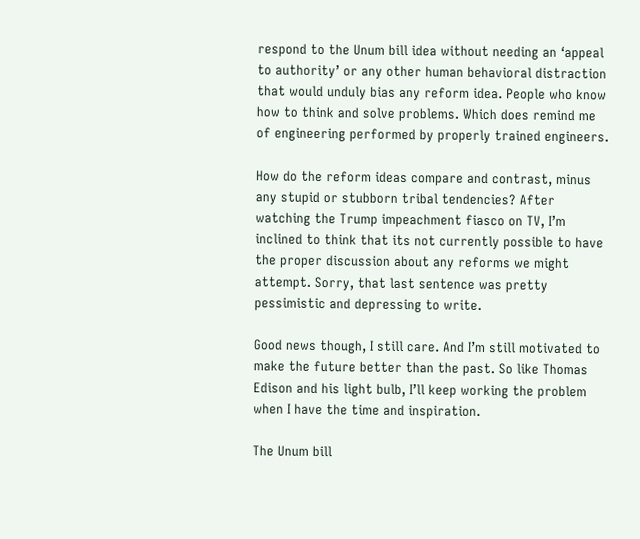respond to the Unum bill idea without needing an ‘appeal to authority’ or any other human behavioral distraction that would unduly bias any reform idea. People who know how to think and solve problems. Which does remind me of engineering performed by properly trained engineers.

How do the reform ideas compare and contrast, minus any stupid or stubborn tribal tendencies? After watching the Trump impeachment fiasco on TV, I’m inclined to think that its not currently possible to have the proper discussion about any reforms we might attempt. Sorry, that last sentence was pretty pessimistic and depressing to write.

Good news though, I still care. And I’m still motivated to make the future better than the past. So like Thomas Edison and his light bulb, I’ll keep working the problem when I have the time and inspiration.

The Unum bill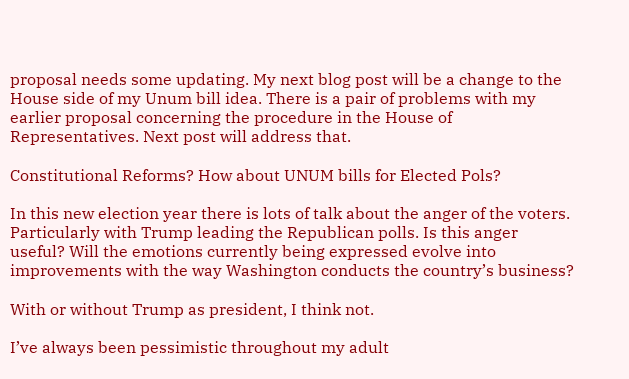proposal needs some updating. My next blog post will be a change to the House side of my Unum bill idea. There is a pair of problems with my earlier proposal concerning the procedure in the House of Representatives. Next post will address that.

Constitutional Reforms? How about UNUM bills for Elected Pols?

In this new election year there is lots of talk about the anger of the voters. Particularly with Trump leading the Republican polls. Is this anger useful? Will the emotions currently being expressed evolve into improvements with the way Washington conducts the country’s business?

With or without Trump as president, I think not.

I’ve always been pessimistic throughout my adult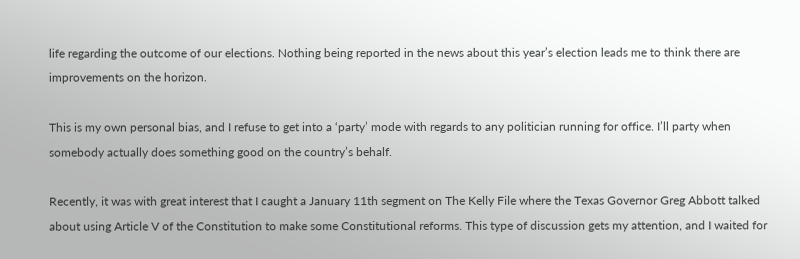life regarding the outcome of our elections. Nothing being reported in the news about this year’s election leads me to think there are improvements on the horizon.

This is my own personal bias, and I refuse to get into a ‘party’ mode with regards to any politician running for office. I’ll party when somebody actually does something good on the country’s behalf.

Recently, it was with great interest that I caught a January 11th segment on The Kelly File where the Texas Governor Greg Abbott talked about using Article V of the Constitution to make some Constitutional reforms. This type of discussion gets my attention, and I waited for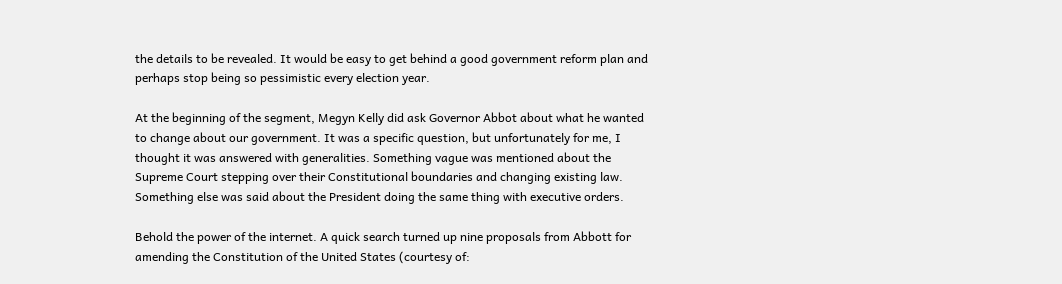the details to be revealed. It would be easy to get behind a good government reform plan and perhaps stop being so pessimistic every election year.

At the beginning of the segment, Megyn Kelly did ask Governor Abbot about what he wanted to change about our government. It was a specific question, but unfortunately for me, I thought it was answered with generalities. Something vague was mentioned about the Supreme Court stepping over their Constitutional boundaries and changing existing law. Something else was said about the President doing the same thing with executive orders.

Behold the power of the internet. A quick search turned up nine proposals from Abbott for amending the Constitution of the United States (courtesy of: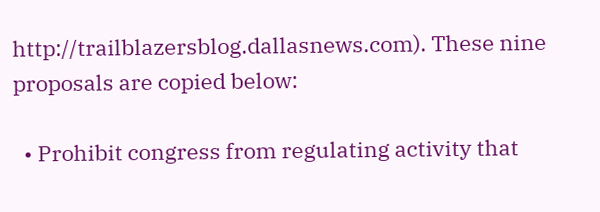http://trailblazersblog.dallasnews.com). These nine proposals are copied below:

  • Prohibit congress from regulating activity that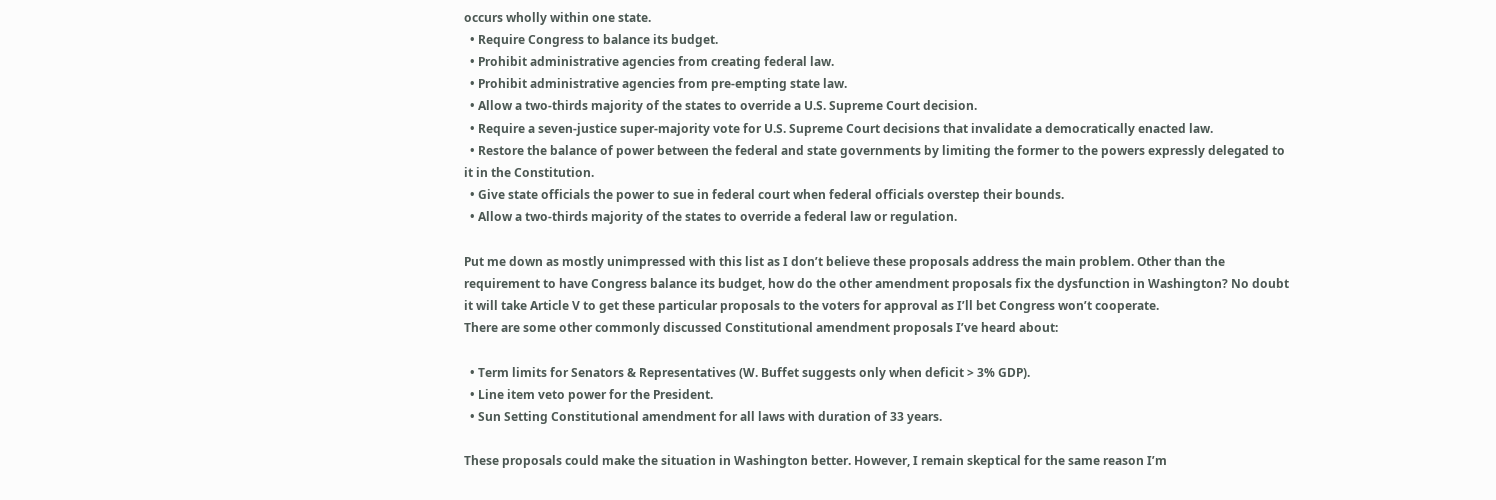occurs wholly within one state.
  • Require Congress to balance its budget.
  • Prohibit administrative agencies from creating federal law.
  • Prohibit administrative agencies from pre-empting state law.
  • Allow a two-thirds majority of the states to override a U.S. Supreme Court decision.
  • Require a seven-justice super-majority vote for U.S. Supreme Court decisions that invalidate a democratically enacted law.
  • Restore the balance of power between the federal and state governments by limiting the former to the powers expressly delegated to it in the Constitution.
  • Give state officials the power to sue in federal court when federal officials overstep their bounds.
  • Allow a two-thirds majority of the states to override a federal law or regulation.

Put me down as mostly unimpressed with this list as I don’t believe these proposals address the main problem. Other than the requirement to have Congress balance its budget, how do the other amendment proposals fix the dysfunction in Washington? No doubt it will take Article V to get these particular proposals to the voters for approval as I’ll bet Congress won’t cooperate.
There are some other commonly discussed Constitutional amendment proposals I’ve heard about:

  • Term limits for Senators & Representatives (W. Buffet suggests only when deficit > 3% GDP).
  • Line item veto power for the President.
  • Sun Setting Constitutional amendment for all laws with duration of 33 years.

These proposals could make the situation in Washington better. However, I remain skeptical for the same reason I’m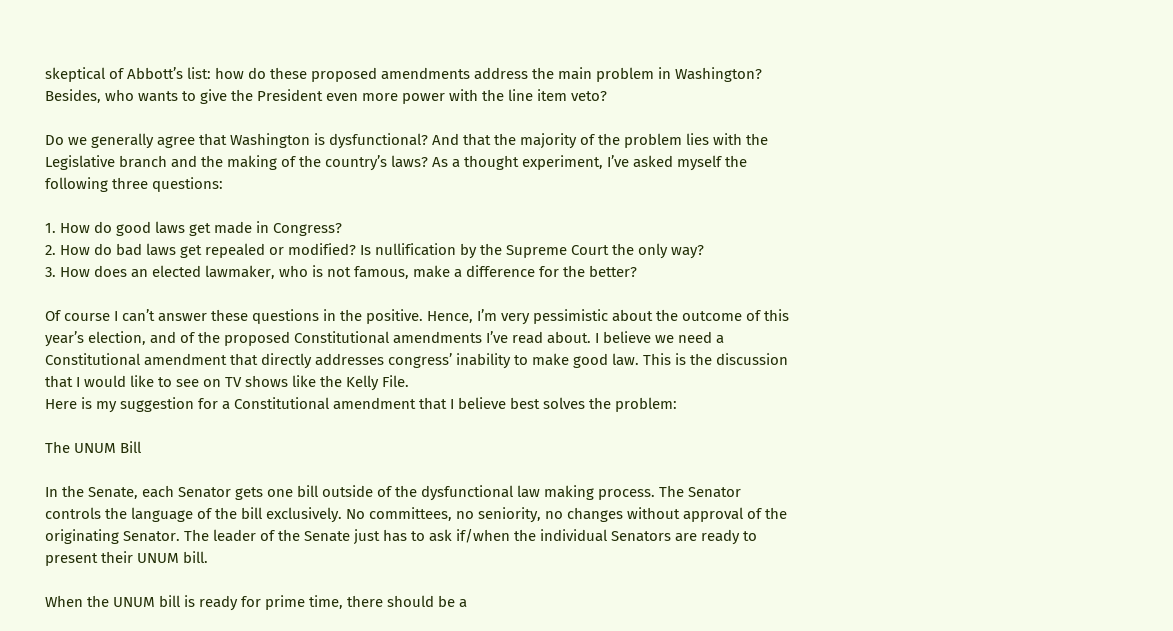skeptical of Abbott’s list: how do these proposed amendments address the main problem in Washington? Besides, who wants to give the President even more power with the line item veto?

Do we generally agree that Washington is dysfunctional? And that the majority of the problem lies with the Legislative branch and the making of the country’s laws? As a thought experiment, I’ve asked myself the following three questions:

1. How do good laws get made in Congress?
2. How do bad laws get repealed or modified? Is nullification by the Supreme Court the only way?
3. How does an elected lawmaker, who is not famous, make a difference for the better?

Of course I can’t answer these questions in the positive. Hence, I’m very pessimistic about the outcome of this year’s election, and of the proposed Constitutional amendments I’ve read about. I believe we need a Constitutional amendment that directly addresses congress’ inability to make good law. This is the discussion that I would like to see on TV shows like the Kelly File.
Here is my suggestion for a Constitutional amendment that I believe best solves the problem:

The UNUM Bill

In the Senate, each Senator gets one bill outside of the dysfunctional law making process. The Senator controls the language of the bill exclusively. No committees, no seniority, no changes without approval of the originating Senator. The leader of the Senate just has to ask if/when the individual Senators are ready to present their UNUM bill.

When the UNUM bill is ready for prime time, there should be a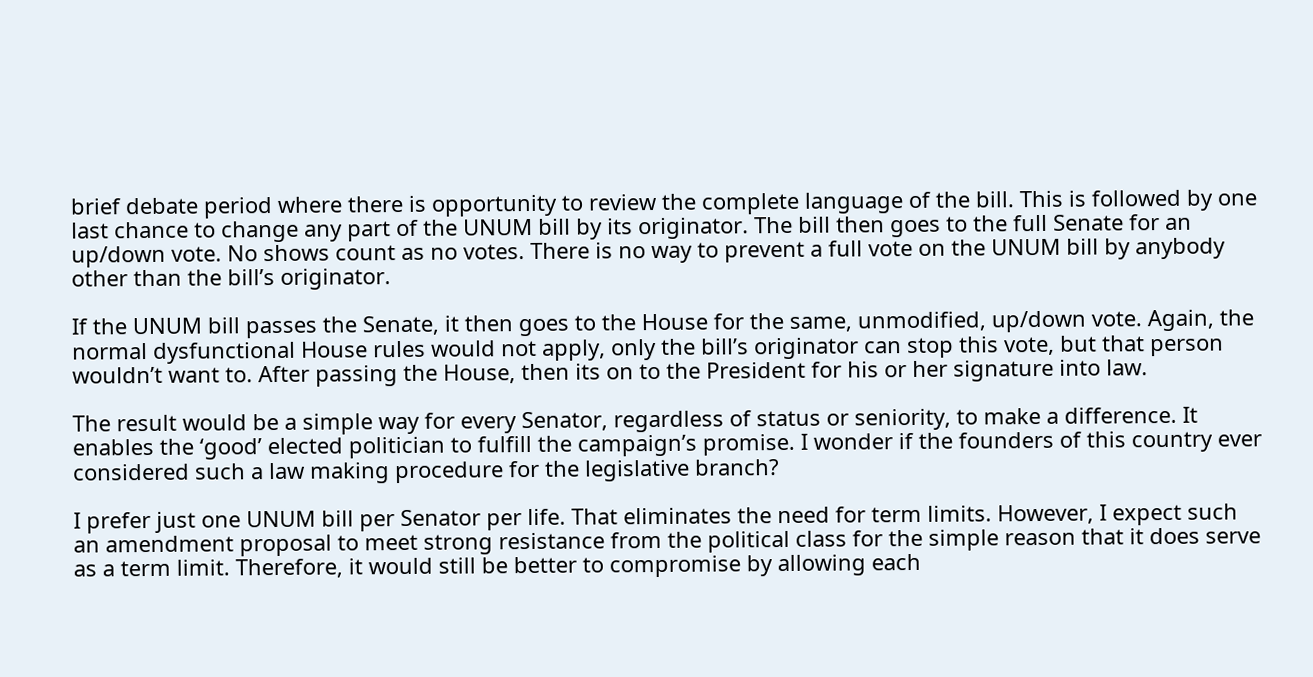brief debate period where there is opportunity to review the complete language of the bill. This is followed by one last chance to change any part of the UNUM bill by its originator. The bill then goes to the full Senate for an up/down vote. No shows count as no votes. There is no way to prevent a full vote on the UNUM bill by anybody other than the bill’s originator.

If the UNUM bill passes the Senate, it then goes to the House for the same, unmodified, up/down vote. Again, the normal dysfunctional House rules would not apply, only the bill’s originator can stop this vote, but that person wouldn’t want to. After passing the House, then its on to the President for his or her signature into law.

The result would be a simple way for every Senator, regardless of status or seniority, to make a difference. It enables the ‘good’ elected politician to fulfill the campaign’s promise. I wonder if the founders of this country ever considered such a law making procedure for the legislative branch?

I prefer just one UNUM bill per Senator per life. That eliminates the need for term limits. However, I expect such an amendment proposal to meet strong resistance from the political class for the simple reason that it does serve as a term limit. Therefore, it would still be better to compromise by allowing each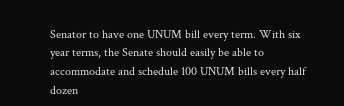Senator to have one UNUM bill every term. With six year terms, the Senate should easily be able to accommodate and schedule 100 UNUM bills every half dozen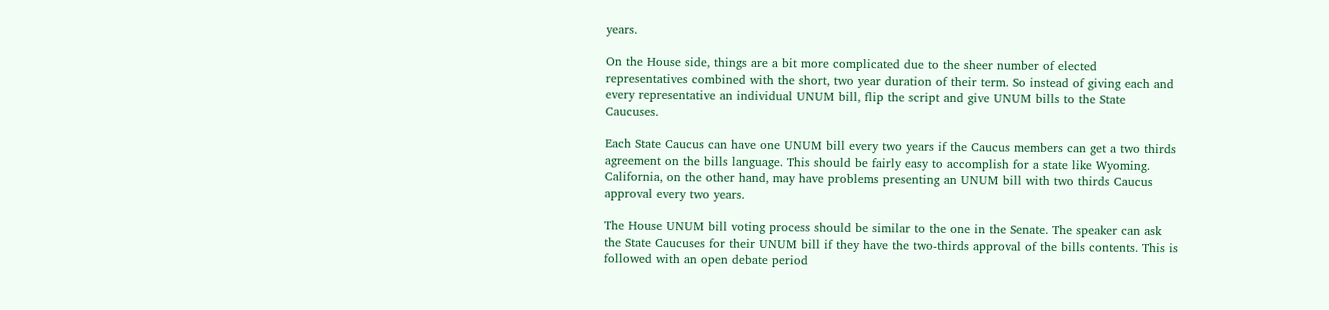years.

On the House side, things are a bit more complicated due to the sheer number of elected representatives combined with the short, two year duration of their term. So instead of giving each and every representative an individual UNUM bill, flip the script and give UNUM bills to the State Caucuses.

Each State Caucus can have one UNUM bill every two years if the Caucus members can get a two thirds agreement on the bills language. This should be fairly easy to accomplish for a state like Wyoming. California, on the other hand, may have problems presenting an UNUM bill with two thirds Caucus approval every two years.

The House UNUM bill voting process should be similar to the one in the Senate. The speaker can ask the State Caucuses for their UNUM bill if they have the two-thirds approval of the bills contents. This is followed with an open debate period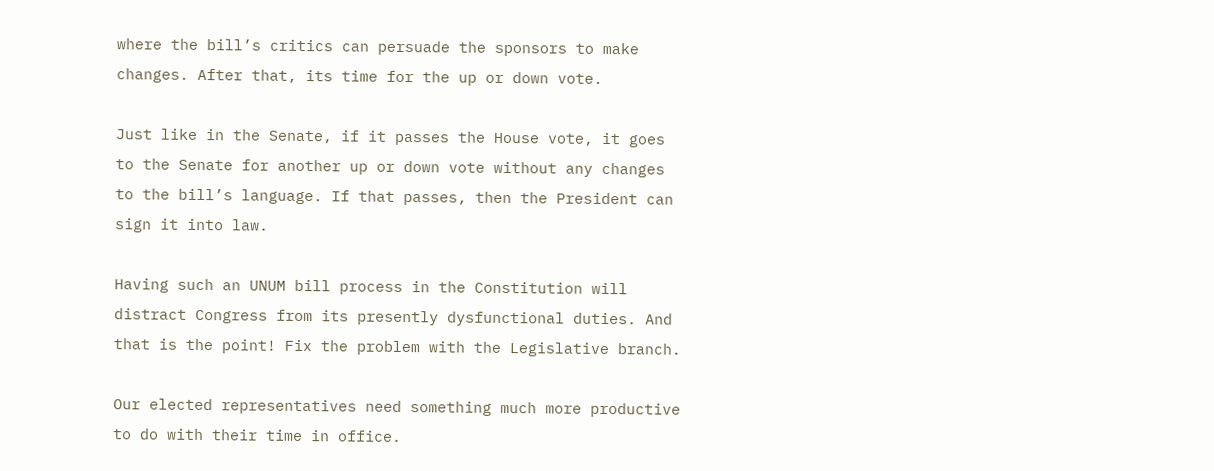where the bill’s critics can persuade the sponsors to make changes. After that, its time for the up or down vote.

Just like in the Senate, if it passes the House vote, it goes to the Senate for another up or down vote without any changes to the bill’s language. If that passes, then the President can sign it into law.

Having such an UNUM bill process in the Constitution will distract Congress from its presently dysfunctional duties. And that is the point! Fix the problem with the Legislative branch.

Our elected representatives need something much more productive to do with their time in office.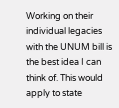Working on their individual legacies with the UNUM bill is the best idea I can think of. This would apply to state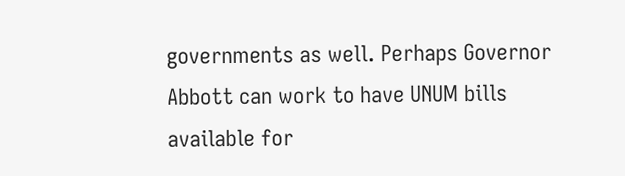governments as well. Perhaps Governor Abbott can work to have UNUM bills available for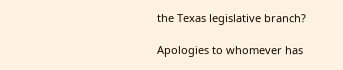the Texas legislative branch?

Apologies to whomever has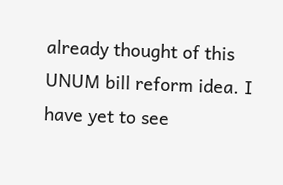already thought of this UNUM bill reform idea. I have yet to see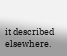it described elsewhere.